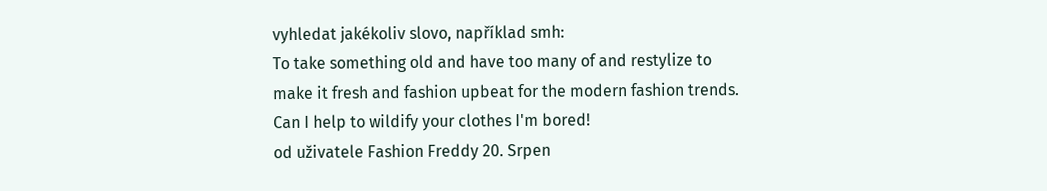vyhledat jakékoliv slovo, například smh:
To take something old and have too many of and restylize to make it fresh and fashion upbeat for the modern fashion trends.
Can I help to wildify your clothes I'm bored!
od uživatele Fashion Freddy 20. Srpen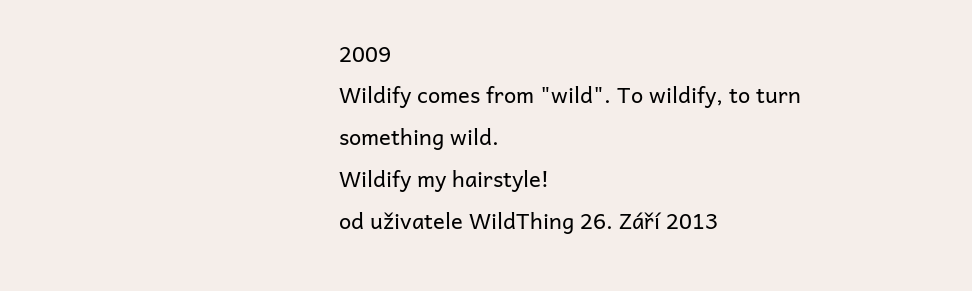2009
Wildify comes from "wild". To wildify, to turn something wild.
Wildify my hairstyle!
od uživatele WildThing 26. Září 2013